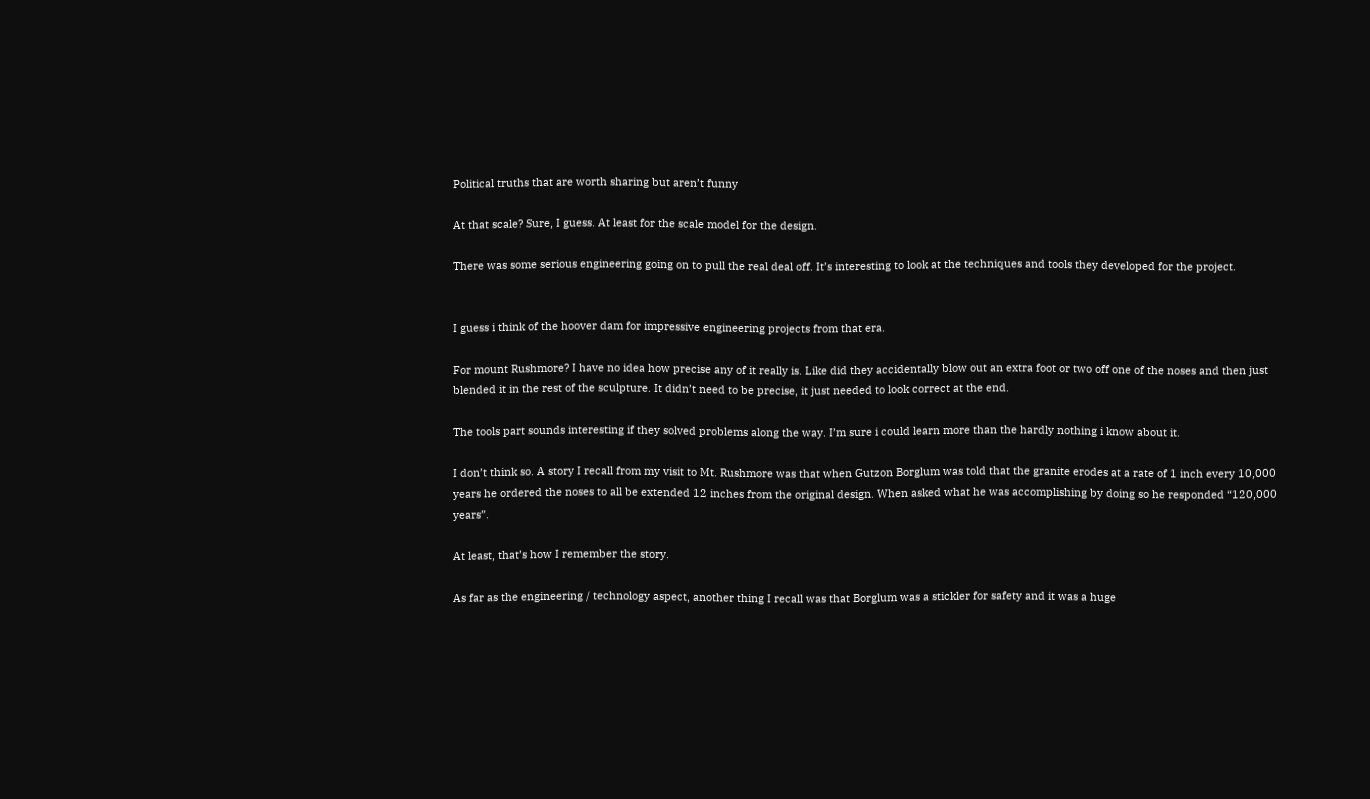Political truths that are worth sharing but aren’t funny

At that scale? Sure, I guess. At least for the scale model for the design.

There was some serious engineering going on to pull the real deal off. It’s interesting to look at the techniques and tools they developed for the project.


I guess i think of the hoover dam for impressive engineering projects from that era.

For mount Rushmore? I have no idea how precise any of it really is. Like did they accidentally blow out an extra foot or two off one of the noses and then just blended it in the rest of the sculpture. It didn’t need to be precise, it just needed to look correct at the end.

The tools part sounds interesting if they solved problems along the way. I’m sure i could learn more than the hardly nothing i know about it.

I don’t think so. A story I recall from my visit to Mt. Rushmore was that when Gutzon Borglum was told that the granite erodes at a rate of 1 inch every 10,000 years he ordered the noses to all be extended 12 inches from the original design. When asked what he was accomplishing by doing so he responded “120,000 years”.

At least, that’s how I remember the story.

As far as the engineering / technology aspect, another thing I recall was that Borglum was a stickler for safety and it was a huge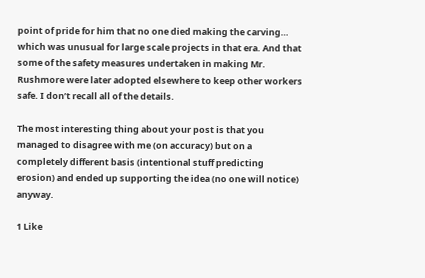point of pride for him that no one died making the carving… which was unusual for large scale projects in that era. And that some of the safety measures undertaken in making Mr. Rushmore were later adopted elsewhere to keep other workers safe. I don’t recall all of the details.

The most interesting thing about your post is that you managed to disagree with me (on accuracy) but on a completely different basis (intentional stuff predicting erosion) and ended up supporting the idea (no one will notice) anyway.

1 Like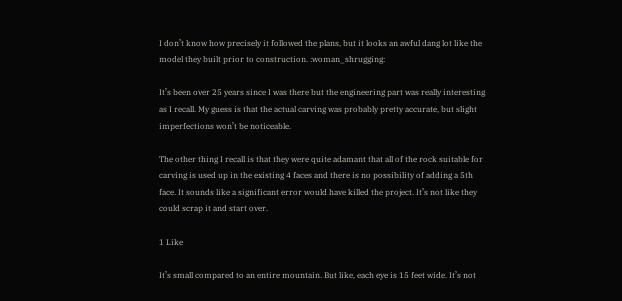I don’t know how precisely it followed the plans, but it looks an awful dang lot like the model they built prior to construction. :woman_shrugging:

It’s been over 25 years since I was there but the engineering part was really interesting as I recall. My guess is that the actual carving was probably pretty accurate, but slight imperfections won’t be noticeable.

The other thing I recall is that they were quite adamant that all of the rock suitable for carving is used up in the existing 4 faces and there is no possibility of adding a 5th face. It sounds like a significant error would have killed the project. It’s not like they could scrap it and start over.

1 Like

It’s small compared to an entire mountain. But like, each eye is 15 feet wide. It’s not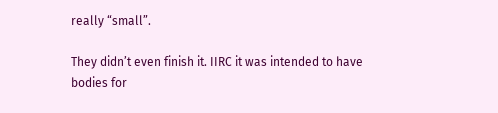really “small”.

They didn’t even finish it. IIRC it was intended to have bodies for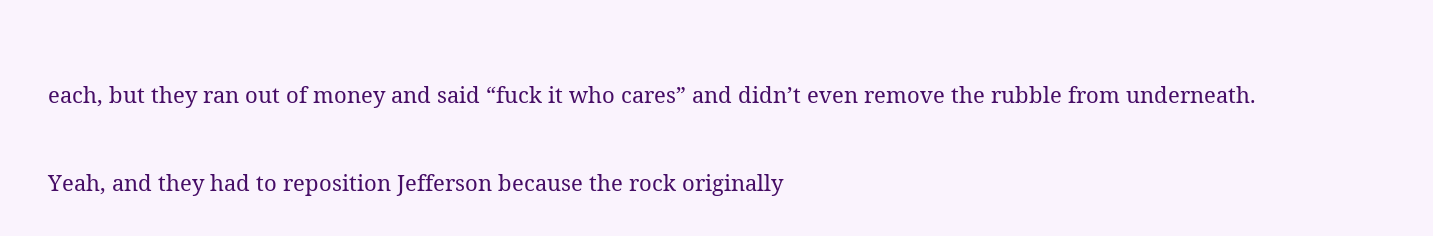each, but they ran out of money and said “fuck it who cares” and didn’t even remove the rubble from underneath.

Yeah, and they had to reposition Jefferson because the rock originally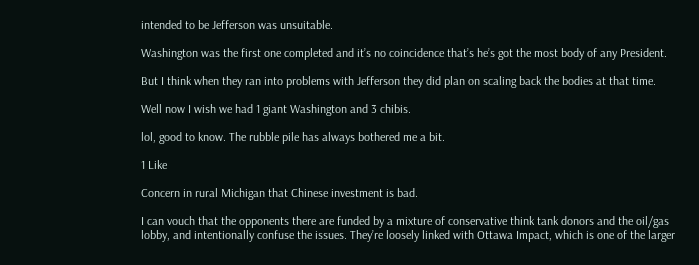intended to be Jefferson was unsuitable.

Washington was the first one completed and it’s no coincidence that’s he’s got the most body of any President.

But I think when they ran into problems with Jefferson they did plan on scaling back the bodies at that time.

Well now I wish we had 1 giant Washington and 3 chibis.

lol, good to know. The rubble pile has always bothered me a bit.

1 Like

Concern in rural Michigan that Chinese investment is bad.

I can vouch that the opponents there are funded by a mixture of conservative think tank donors and the oil/gas lobby, and intentionally confuse the issues. They’re loosely linked with Ottawa Impact, which is one of the larger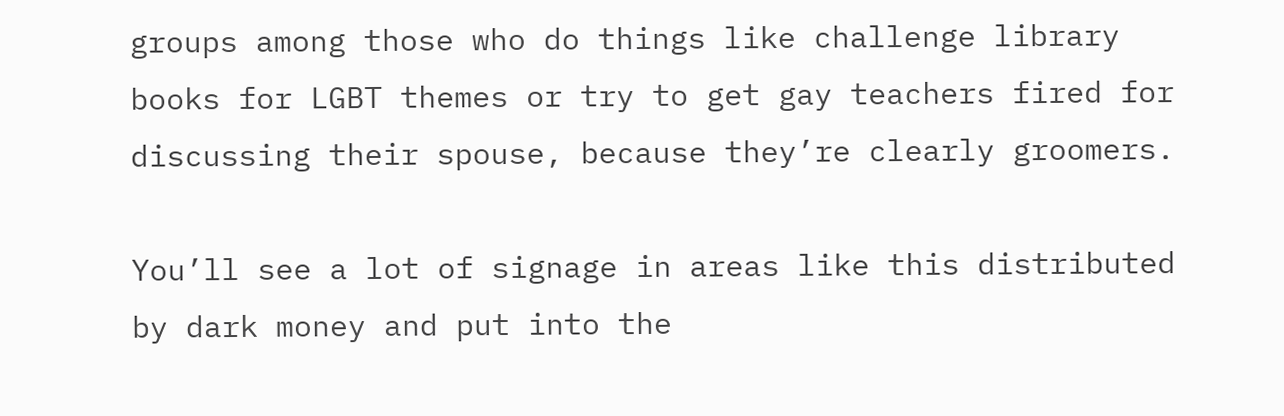groups among those who do things like challenge library books for LGBT themes or try to get gay teachers fired for discussing their spouse, because they’re clearly groomers.

You’ll see a lot of signage in areas like this distributed by dark money and put into the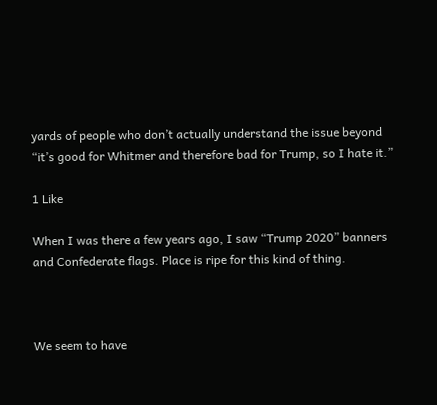yards of people who don’t actually understand the issue beyond “it’s good for Whitmer and therefore bad for Trump, so I hate it.”

1 Like

When I was there a few years ago, I saw “Trump 2020” banners and Confederate flags. Place is ripe for this kind of thing.



We seem to have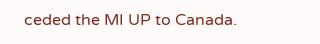ceded the MI UP to Canada.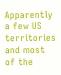Apparently a few US territories and most of the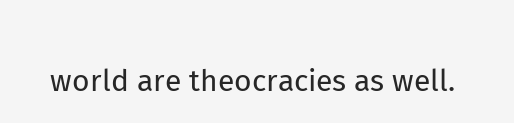world are theocracies as well.